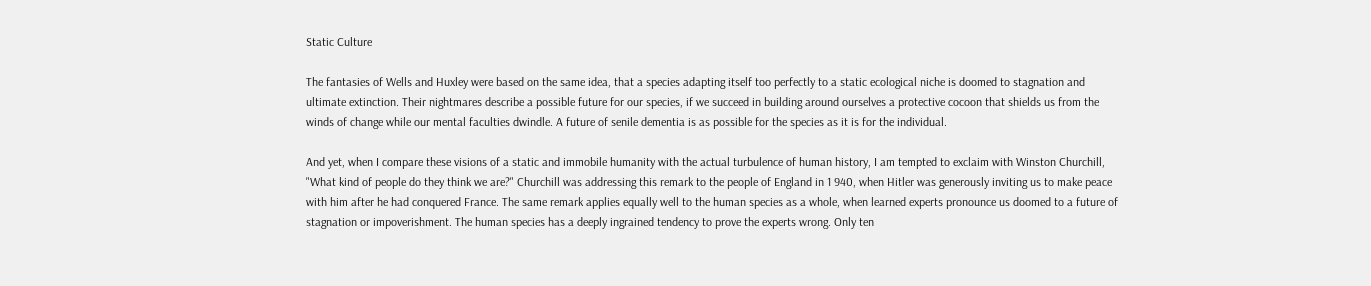Static Culture

The fantasies of Wells and Huxley were based on the same idea, that a species adapting itself too perfectly to a static ecological niche is doomed to stagnation and ultimate extinction. Their nightmares describe a possible future for our species, if we succeed in building around ourselves a protective cocoon that shields us from the winds of change while our mental faculties dwindle. A future of senile dementia is as possible for the species as it is for the individual.

And yet, when I compare these visions of a static and immobile humanity with the actual turbulence of human history, I am tempted to exclaim with Winston Churchill, "What kind of people do they think we are?" Churchill was addressing this remark to the people of England in 1 940, when Hitler was generously inviting us to make peace with him after he had conquered France. The same remark applies equally well to the human species as a whole, when learned experts pronounce us doomed to a future of stagnation or impoverishment. The human species has a deeply ingrained tendency to prove the experts wrong. Only ten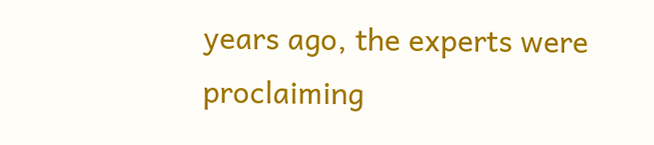years ago, the experts were proclaiming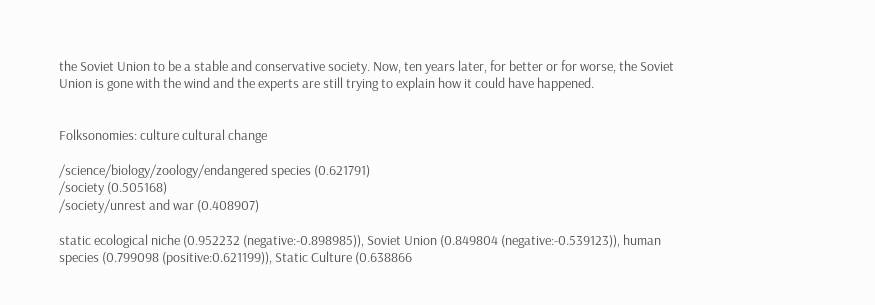the Soviet Union to be a stable and conservative society. Now, ten years later, for better or for worse, the Soviet Union is gone with the wind and the experts are still trying to explain how it could have happened.


Folksonomies: culture cultural change

/science/biology/zoology/endangered species (0.621791)
/society (0.505168)
/society/unrest and war (0.408907)

static ecological niche (0.952232 (negative:-0.898985)), Soviet Union (0.849804 (negative:-0.539123)), human species (0.799098 (positive:0.621199)), Static Culture (0.638866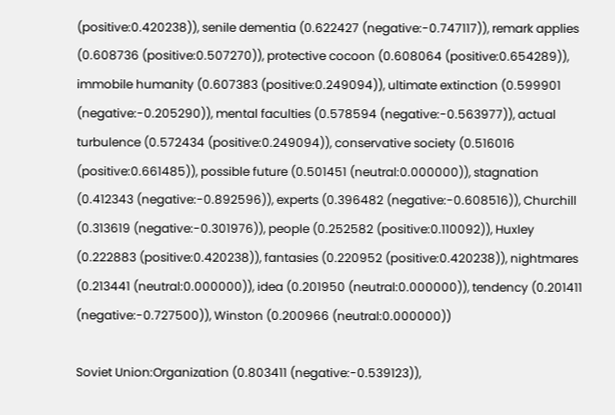(positive:0.420238)), senile dementia (0.622427 (negative:-0.747117)), remark applies (0.608736 (positive:0.507270)), protective cocoon (0.608064 (positive:0.654289)), immobile humanity (0.607383 (positive:0.249094)), ultimate extinction (0.599901 (negative:-0.205290)), mental faculties (0.578594 (negative:-0.563977)), actual turbulence (0.572434 (positive:0.249094)), conservative society (0.516016 (positive:0.661485)), possible future (0.501451 (neutral:0.000000)), stagnation (0.412343 (negative:-0.892596)), experts (0.396482 (negative:-0.608516)), Churchill (0.313619 (negative:-0.301976)), people (0.252582 (positive:0.110092)), Huxley (0.222883 (positive:0.420238)), fantasies (0.220952 (positive:0.420238)), nightmares (0.213441 (neutral:0.000000)), idea (0.201950 (neutral:0.000000)), tendency (0.201411 (negative:-0.727500)), Winston (0.200966 (neutral:0.000000))

Soviet Union:Organization (0.803411 (negative:-0.539123)),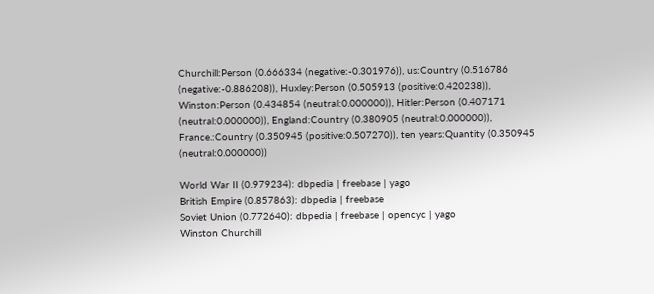Churchill:Person (0.666334 (negative:-0.301976)), us:Country (0.516786 (negative:-0.886208)), Huxley:Person (0.505913 (positive:0.420238)), Winston:Person (0.434854 (neutral:0.000000)), Hitler:Person (0.407171 (neutral:0.000000)), England:Country (0.380905 (neutral:0.000000)), France.:Country (0.350945 (positive:0.507270)), ten years:Quantity (0.350945 (neutral:0.000000))

World War II (0.979234): dbpedia | freebase | yago
British Empire (0.857863): dbpedia | freebase
Soviet Union (0.772640): dbpedia | freebase | opencyc | yago
Winston Churchill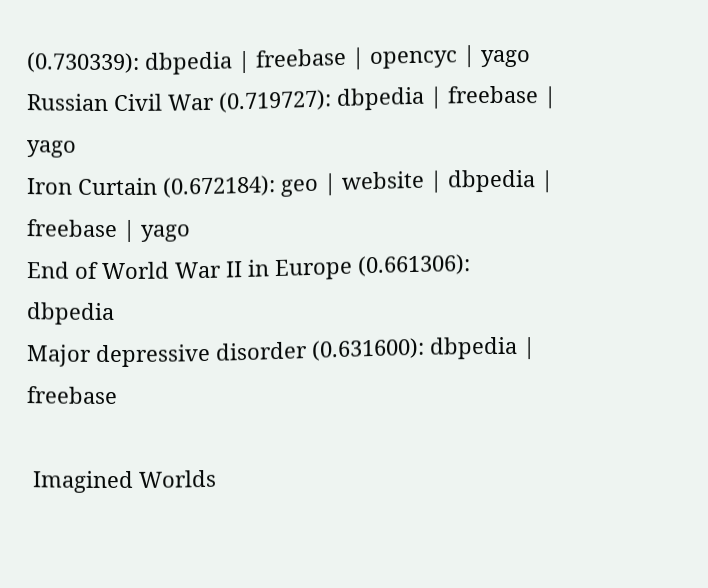(0.730339): dbpedia | freebase | opencyc | yago
Russian Civil War (0.719727): dbpedia | freebase | yago
Iron Curtain (0.672184): geo | website | dbpedia | freebase | yago
End of World War II in Europe (0.661306): dbpedia
Major depressive disorder (0.631600): dbpedia | freebase

 Imagined Worlds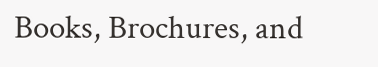Books, Brochures, and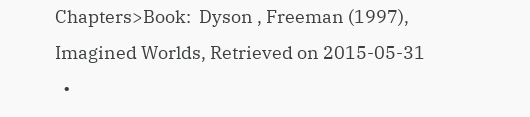Chapters>Book:  Dyson , Freeman (1997), Imagined Worlds, Retrieved on 2015-05-31
  •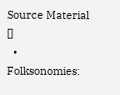Source Material []
  • Folksonomies: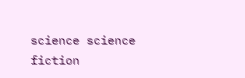science science fiction